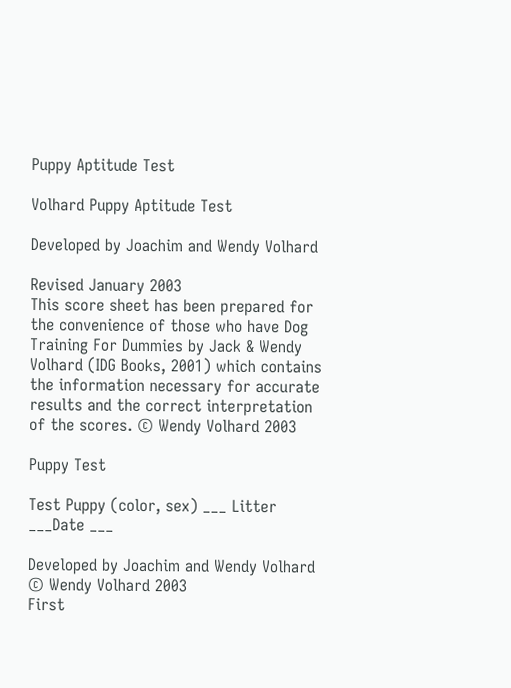Puppy Aptitude Test

Volhard Puppy Aptitude Test

Developed by Joachim and Wendy Volhard

Revised January 2003
This score sheet has been prepared for the convenience of those who have Dog Training For Dummies by Jack & Wendy Volhard (IDG Books, 2001) which contains the information necessary for accurate results and the correct interpretation of the scores. © Wendy Volhard 2003

Puppy Test

Test Puppy (color, sex) ___ Litter ___Date ___

Developed by Joachim and Wendy Volhard
© Wendy Volhard 2003
First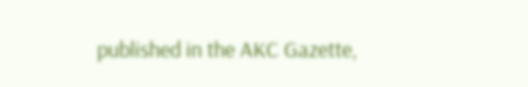published in the AKC Gazette,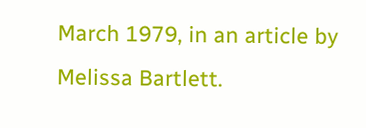March 1979, in an article by Melissa Bartlett.